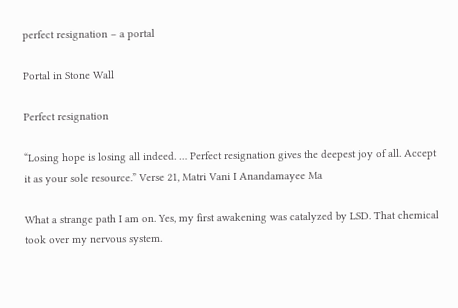perfect resignation – a portal

Portal in Stone Wall

Perfect resignation

“Losing hope is losing all indeed. … Perfect resignation gives the deepest joy of all. Accept it as your sole resource.” Verse 21, Matri Vani I Anandamayee Ma

What a strange path I am on. Yes, my first awakening was catalyzed by LSD. That chemical took over my nervous system.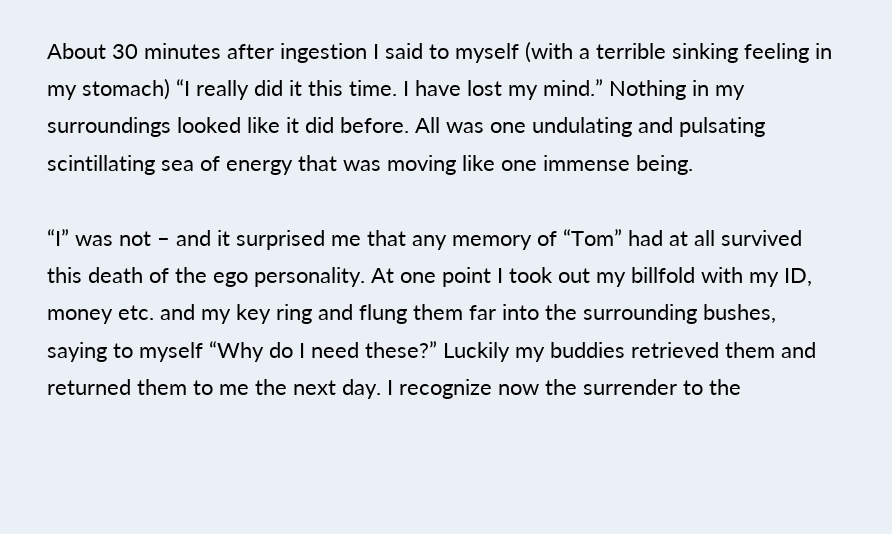About 30 minutes after ingestion I said to myself (with a terrible sinking feeling in my stomach) “I really did it this time. I have lost my mind.” Nothing in my surroundings looked like it did before. All was one undulating and pulsating scintillating sea of energy that was moving like one immense being.

“I” was not – and it surprised me that any memory of “Tom” had at all survived this death of the ego personality. At one point I took out my billfold with my ID, money etc. and my key ring and flung them far into the surrounding bushes, saying to myself “Why do I need these?” Luckily my buddies retrieved them and returned them to me the next day. I recognize now the surrender to the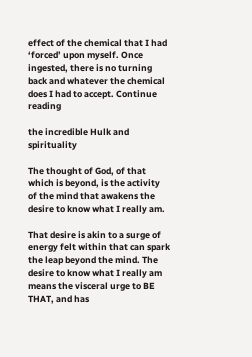effect of the chemical that I had ‘forced’ upon myself. Once ingested, there is no turning back and whatever the chemical does I had to accept. Continue reading

the incredible Hulk and spirituality

The thought of God, of that which is beyond, is the activity of the mind that awakens the desire to know what I really am.

That desire is akin to a surge of energy felt within that can spark the leap beyond the mind. The desire to know what I really am means the visceral urge to BE THAT, and has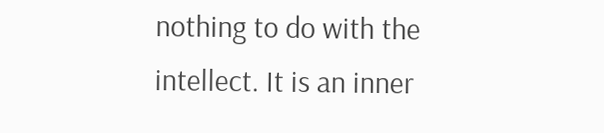nothing to do with the intellect. It is an inner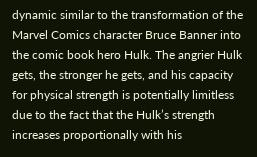dynamic similar to the transformation of the Marvel Comics character Bruce Banner into the comic book hero Hulk. The angrier Hulk gets, the stronger he gets, and his capacity for physical strength is potentially limitless due to the fact that the Hulk’s strength increases proportionally with his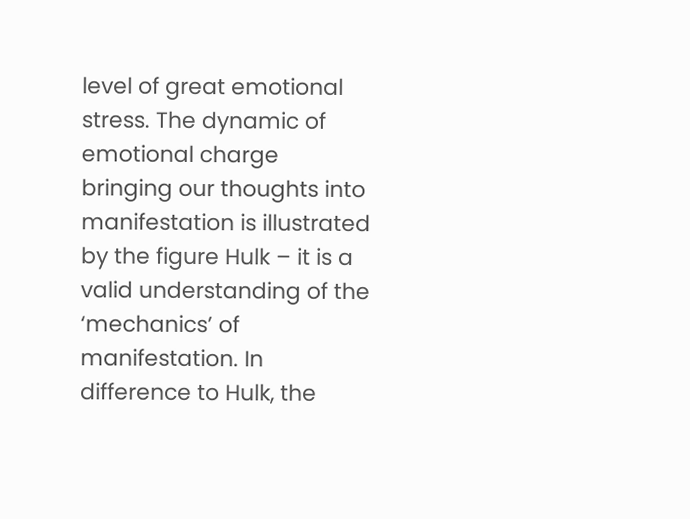level of great emotional stress. The dynamic of emotional charge bringing our thoughts into manifestation is illustrated by the figure Hulk – it is a valid understanding of the ‘mechanics’ of manifestation. In difference to Hulk, the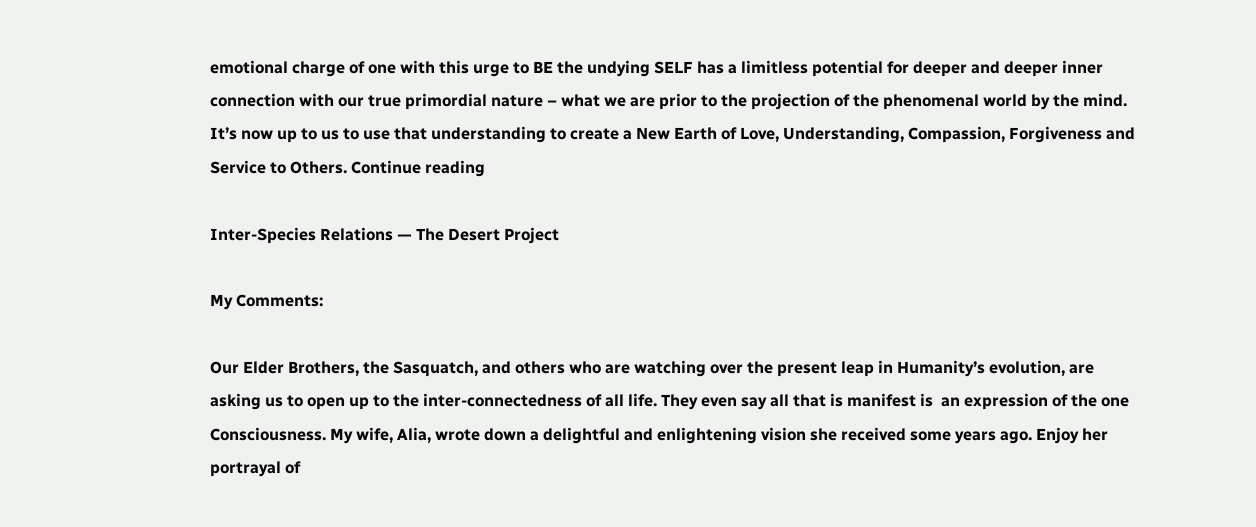emotional charge of one with this urge to BE the undying SELF has a limitless potential for deeper and deeper inner connection with our true primordial nature – what we are prior to the projection of the phenomenal world by the mind. It’s now up to us to use that understanding to create a New Earth of Love, Understanding, Compassion, Forgiveness and Service to Others. Continue reading

Inter-Species Relations — The Desert Project

My Comments:

Our Elder Brothers, the Sasquatch, and others who are watching over the present leap in Humanity’s evolution, are asking us to open up to the inter-connectedness of all life. They even say all that is manifest is  an expression of the one Consciousness. My wife, Alia, wrote down a delightful and enlightening vision she received some years ago. Enjoy her portrayal of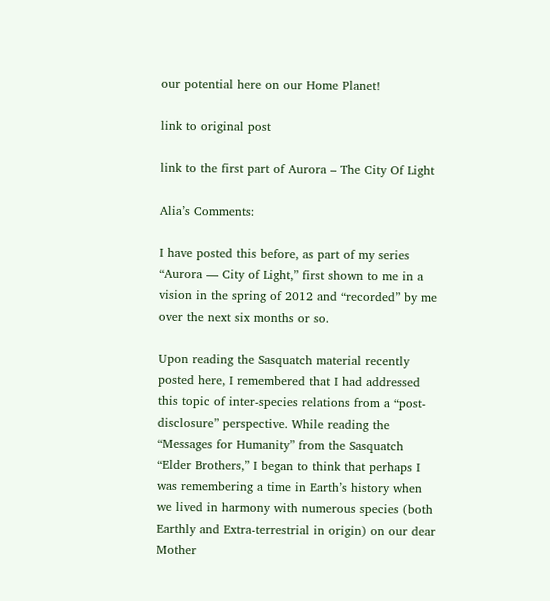our potential here on our Home Planet!

link to original post

link to the first part of Aurora – The City Of Light

Alia’s Comments:

I have posted this before, as part of my series “Aurora — City of Light,” first shown to me in a vision in the spring of 2012 and “recorded” by me over the next six months or so.

Upon reading the Sasquatch material recently posted here, I remembered that I had addressed this topic of inter-species relations from a “post-disclosure” perspective. While reading the “Messages for Humanity” from the Sasquatch “Elder Brothers,” I began to think that perhaps I was remembering a time in Earth’s history when we lived in harmony with numerous species (both Earthly and Extra-terrestrial in origin) on our dear Mother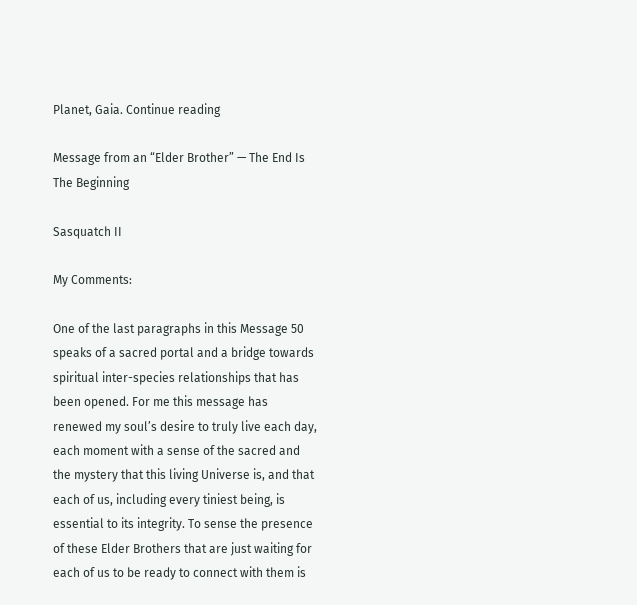Planet, Gaia. Continue reading

Message from an “Elder Brother” — The End Is The Beginning

Sasquatch II

My Comments:

One of the last paragraphs in this Message 50 speaks of a sacred portal and a bridge towards spiritual inter-species relationships that has been opened. For me this message has renewed my soul’s desire to truly live each day, each moment with a sense of the sacred and the mystery that this living Universe is, and that each of us, including every tiniest being, is essential to its integrity. To sense the presence of these Elder Brothers that are just waiting for each of us to be ready to connect with them is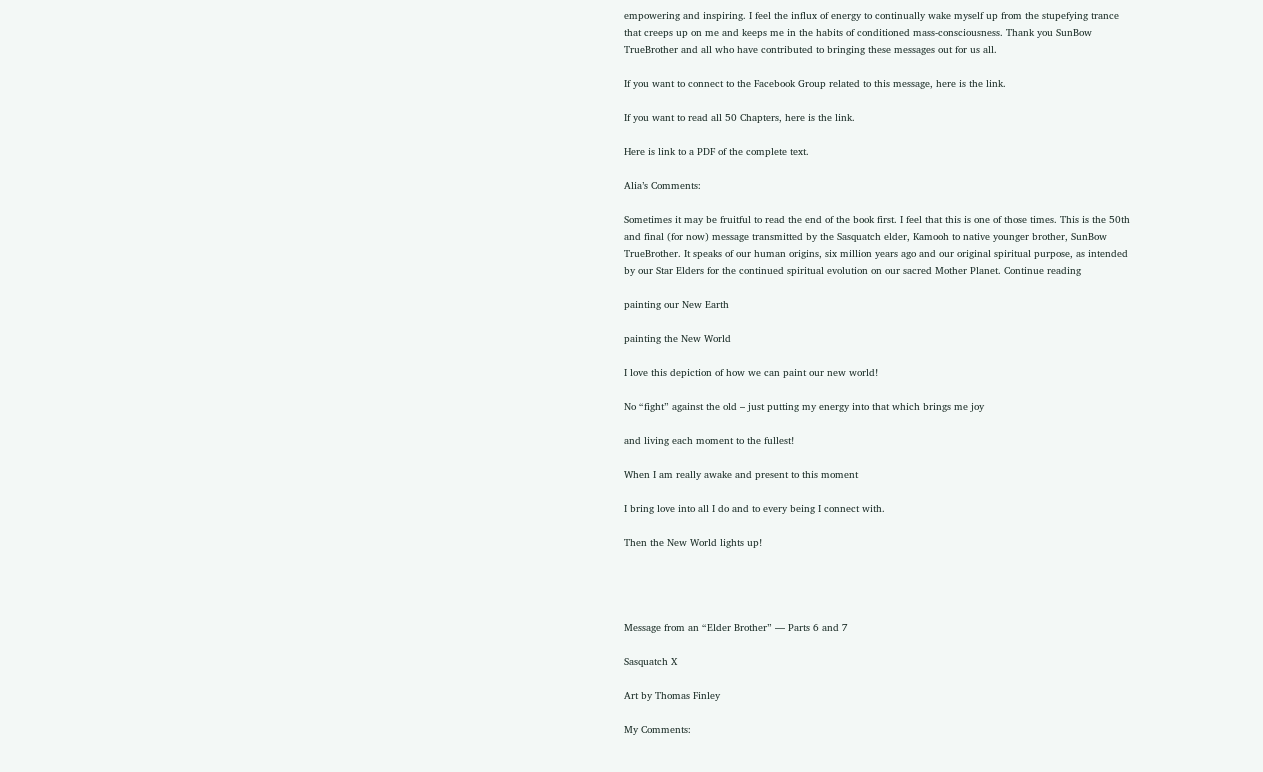empowering and inspiring. I feel the influx of energy to continually wake myself up from the stupefying trance that creeps up on me and keeps me in the habits of conditioned mass-consciousness. Thank you SunBow TrueBrother and all who have contributed to bringing these messages out for us all.

If you want to connect to the Facebook Group related to this message, here is the link.

If you want to read all 50 Chapters, here is the link.

Here is link to a PDF of the complete text.

Alia’s Comments:

Sometimes it may be fruitful to read the end of the book first. I feel that this is one of those times. This is the 50th and final (for now) message transmitted by the Sasquatch elder, Kamooh to native younger brother, SunBow TrueBrother. It speaks of our human origins, six million years ago and our original spiritual purpose, as intended by our Star Elders for the continued spiritual evolution on our sacred Mother Planet. Continue reading

painting our New Earth

painting the New World

I love this depiction of how we can paint our new world!

No “fight” against the old – just putting my energy into that which brings me joy

and living each moment to the fullest!

When I am really awake and present to this moment

I bring love into all I do and to every being I connect with.

Then the New World lights up!




Message from an “Elder Brother” — Parts 6 and 7

Sasquatch X

Art by Thomas Finley

My Comments: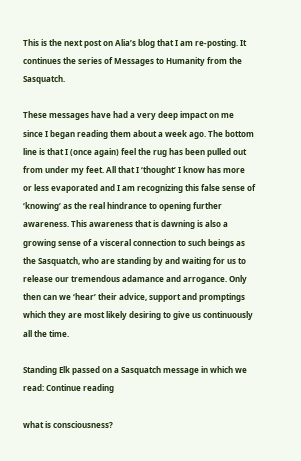This is the next post on Alia’s blog that I am re-posting. It continues the series of Messages to Humanity from the Sasquatch.

These messages have had a very deep impact on me since I began reading them about a week ago. The bottom line is that I (once again) feel the rug has been pulled out from under my feet. All that I ‘thought’ I know has more or less evaporated and I am recognizing this false sense of ‘knowing’ as the real hindrance to opening further awareness. This awareness that is dawning is also a growing sense of a visceral connection to such beings as the Sasquatch, who are standing by and waiting for us to release our tremendous adamance and arrogance. Only then can we ‘hear’ their advice, support and promptings which they are most likely desiring to give us continuously all the time.

Standing Elk passed on a Sasquatch message in which we read: Continue reading

what is consciousness?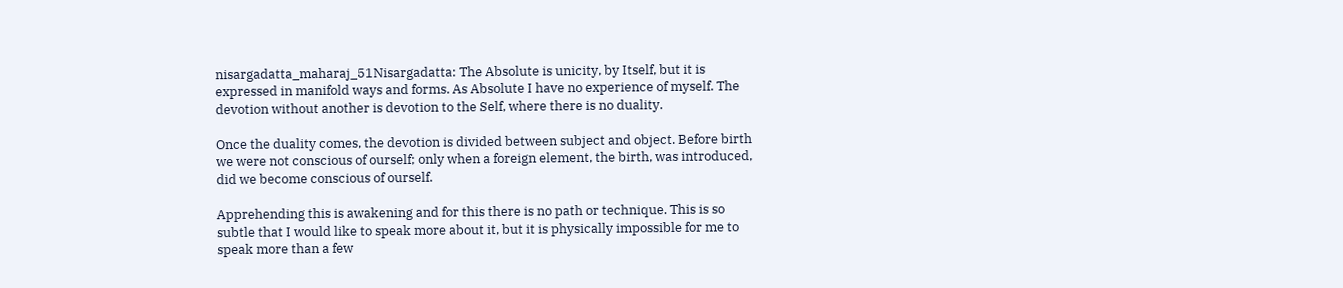nisargadatta_maharaj_51Nisargadatta: The Absolute is unicity, by Itself, but it is expressed in manifold ways and forms. As Absolute I have no experience of myself. The devotion without another is devotion to the Self, where there is no duality.

Once the duality comes, the devotion is divided between subject and object. Before birth we were not conscious of ourself; only when a foreign element, the birth, was introduced, did we become conscious of ourself.

Apprehending this is awakening and for this there is no path or technique. This is so subtle that I would like to speak more about it, but it is physically impossible for me to speak more than a few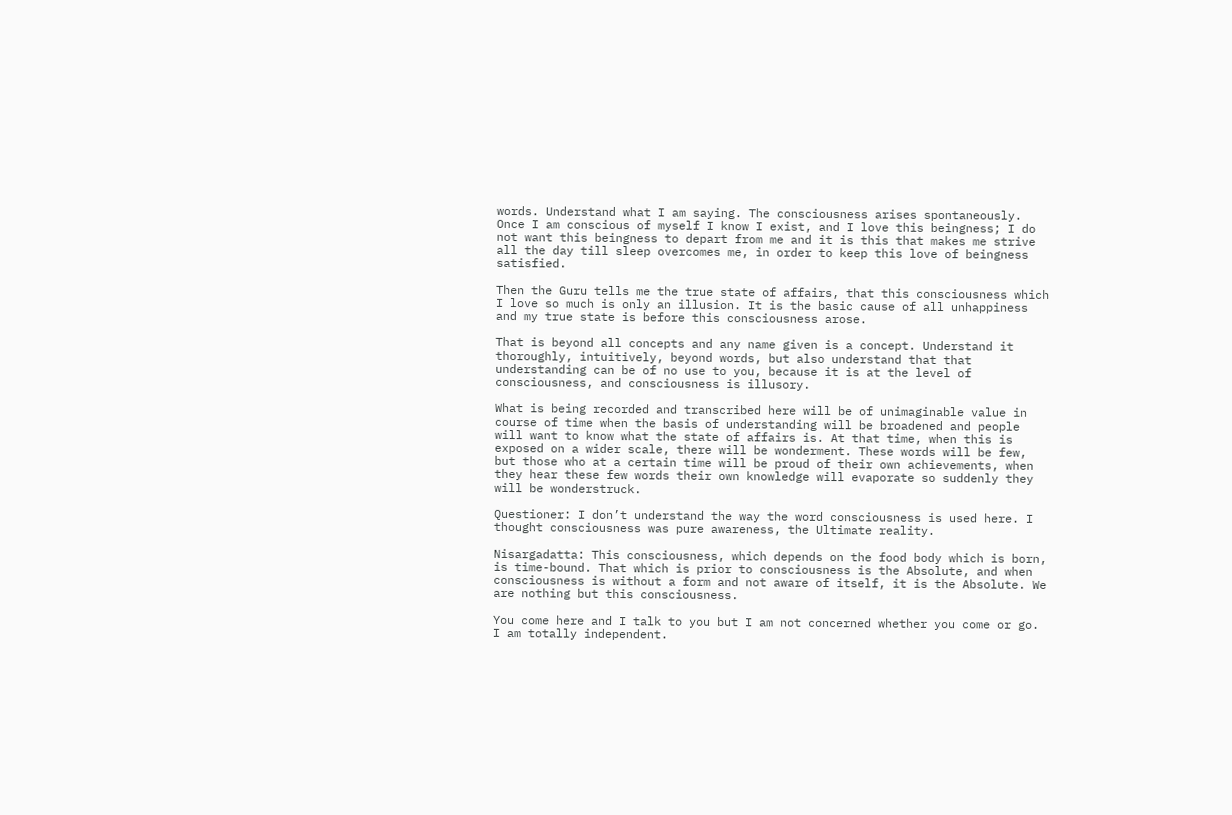words. Understand what I am saying. The consciousness arises spontaneously. Once I am conscious of myself I know I exist, and I love this beingness; I do not want this beingness to depart from me and it is this that makes me strive all the day till sleep overcomes me, in order to keep this love of beingness satisfied.

Then the Guru tells me the true state of affairs, that this consciousness which I love so much is only an illusion. It is the basic cause of all unhappiness and my true state is before this consciousness arose.

That is beyond all concepts and any name given is a concept. Understand it thoroughly, intuitively, beyond words, but also understand that that understanding can be of no use to you, because it is at the level of consciousness, and consciousness is illusory.

What is being recorded and transcribed here will be of unimaginable value in course of time when the basis of understanding will be broadened and people will want to know what the state of affairs is. At that time, when this is exposed on a wider scale, there will be wonderment. These words will be few, but those who at a certain time will be proud of their own achievements, when they hear these few words their own knowledge will evaporate so suddenly they will be wonderstruck.

Questioner: I don’t understand the way the word consciousness is used here. I thought consciousness was pure awareness, the Ultimate reality.

Nisargadatta: This consciousness, which depends on the food body which is born, is time-bound. That which is prior to consciousness is the Absolute, and when consciousness is without a form and not aware of itself, it is the Absolute. We are nothing but this consciousness.

You come here and I talk to you but I am not concerned whether you come or go. I am totally independent.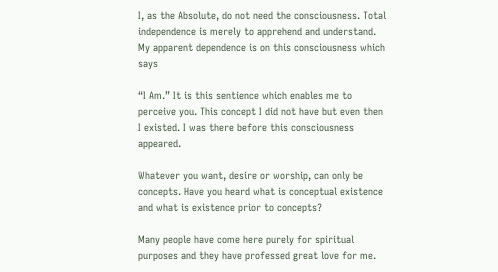I, as the Absolute, do not need the consciousness. Total independence is merely to apprehend and understand. My apparent dependence is on this consciousness which says

“I Am.” It is this sentience which enables me to perceive you. This concept I did not have but even then I existed. I was there before this consciousness appeared.

Whatever you want, desire or worship, can only be concepts. Have you heard what is conceptual existence and what is existence prior to concepts?

Many people have come here purely for spiritual purposes and they have professed great love for me.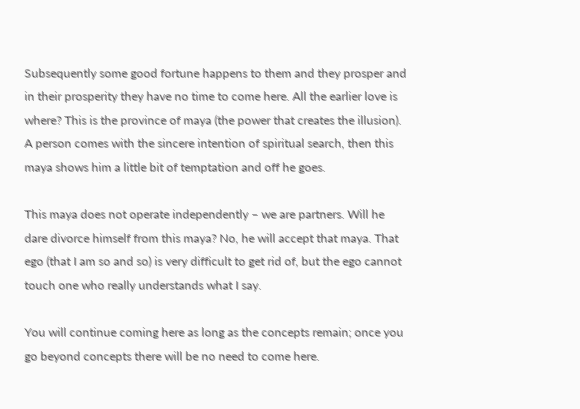Subsequently some good fortune happens to them and they prosper and in their prosperity they have no time to come here. All the earlier love is where? This is the province of maya (the power that creates the illusion). A person comes with the sincere intention of spiritual search, then this maya shows him a little bit of temptation and off he goes.

This maya does not operate independently – we are partners. Will he dare divorce himself from this maya? No, he will accept that maya. That ego (that I am so and so) is very difficult to get rid of, but the ego cannot touch one who really understands what I say.

You will continue coming here as long as the concepts remain; once you go beyond concepts there will be no need to come here.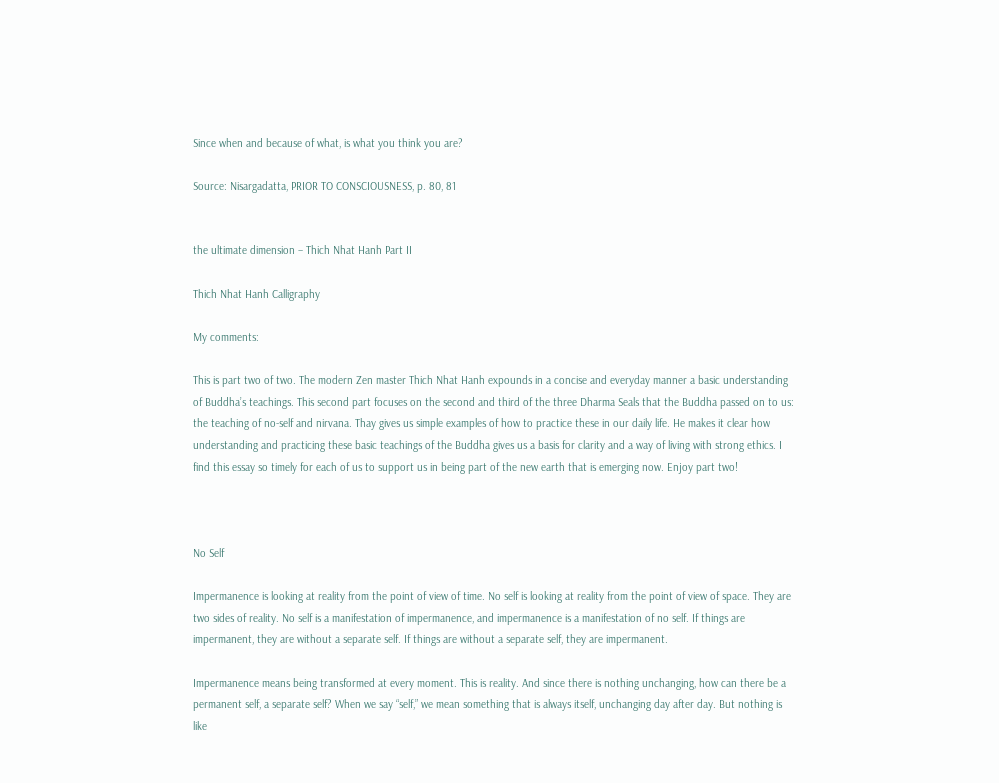Since when and because of what, is what you think you are?

Source: Nisargadatta, PRIOR TO CONSCIOUSNESS, p. 80, 81


the ultimate dimension – Thich Nhat Hanh Part II

Thich Nhat Hanh Calligraphy

My comments:

This is part two of two. The modern Zen master Thich Nhat Hanh expounds in a concise and everyday manner a basic understanding of Buddha’s teachings. This second part focuses on the second and third of the three Dharma Seals that the Buddha passed on to us: the teaching of no-self and nirvana. Thay gives us simple examples of how to practice these in our daily life. He makes it clear how understanding and practicing these basic teachings of the Buddha gives us a basis for clarity and a way of living with strong ethics. I find this essay so timely for each of us to support us in being part of the new earth that is emerging now. Enjoy part two!



No Self

Impermanence is looking at reality from the point of view of time. No self is looking at reality from the point of view of space. They are two sides of reality. No self is a manifestation of impermanence, and impermanence is a manifestation of no self. If things are impermanent, they are without a separate self. If things are without a separate self, they are impermanent.

Impermanence means being transformed at every moment. This is reality. And since there is nothing unchanging, how can there be a permanent self, a separate self? When we say “self,” we mean something that is always itself, unchanging day after day. But nothing is like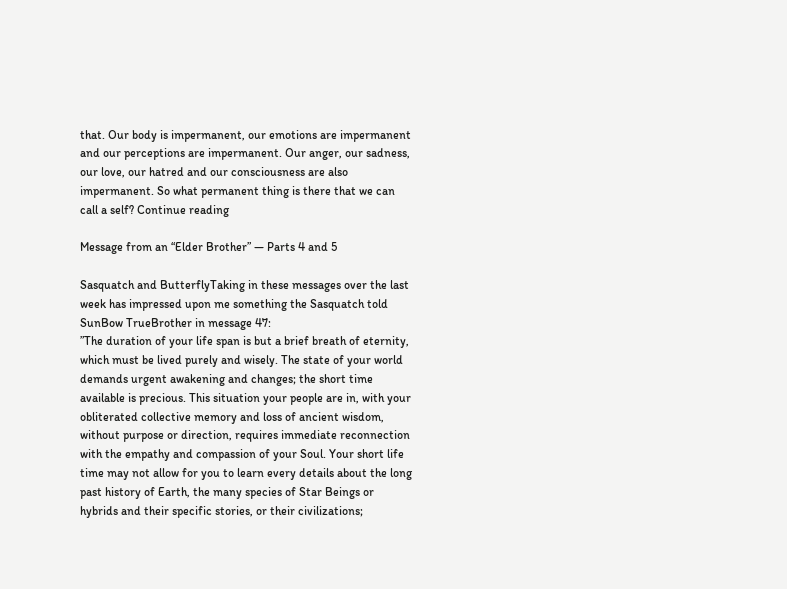that. Our body is impermanent, our emotions are impermanent and our perceptions are impermanent. Our anger, our sadness, our love, our hatred and our consciousness are also impermanent. So what permanent thing is there that we can call a self? Continue reading

Message from an “Elder Brother” — Parts 4 and 5

Sasquatch and ButterflyTaking in these messages over the last week has impressed upon me something the Sasquatch told SunBow TrueBrother in message 47:
”The duration of your life span is but a brief breath of eternity, which must be lived purely and wisely. The state of your world demands urgent awakening and changes; the short time available is precious. This situation your people are in, with your obliterated collective memory and loss of ancient wisdom, without purpose or direction, requires immediate reconnection with the empathy and compassion of your Soul. Your short life time may not allow for you to learn every details about the long past history of Earth, the many species of Star Beings or hybrids and their specific stories, or their civilizations;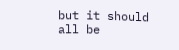but it should all be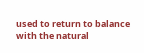used to return to balance with the natural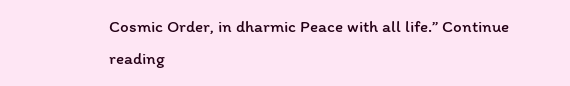Cosmic Order, in dharmic Peace with all life.” Continue reading